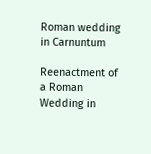Roman wedding in Carnuntum

Reenactment of a Roman Wedding in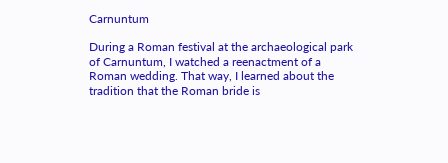Carnuntum

During a Roman festival at the archaeological park of Carnuntum, I watched a reenactment of a Roman wedding. That way, I learned about the tradition that the Roman bride is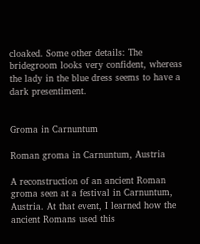cloaked. Some other details: The bridegroom looks very confident, whereas the lady in the blue dress seems to have a dark presentiment.


Groma in Carnuntum

Roman groma in Carnuntum, Austria

A reconstruction of an ancient Roman groma seen at a festival in Carnuntum, Austria. At that event, I learned how the ancient Romans used this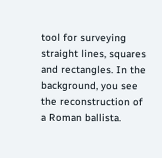tool for surveying straight lines, squares and rectangles. In the background, you see the reconstruction of a Roman ballista.